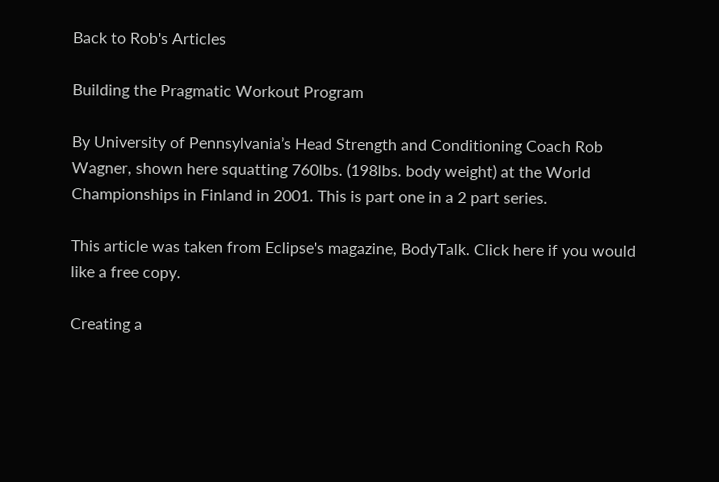Back to Rob's Articles

Building the Pragmatic Workout Program

By University of Pennsylvania’s Head Strength and Conditioning Coach Rob Wagner, shown here squatting 760lbs. (198lbs. body weight) at the World Championships in Finland in 2001. This is part one in a 2 part series.

This article was taken from Eclipse's magazine, BodyTalk. Click here if you would like a free copy.

Creating a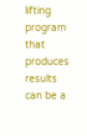lifting program that produces results can be a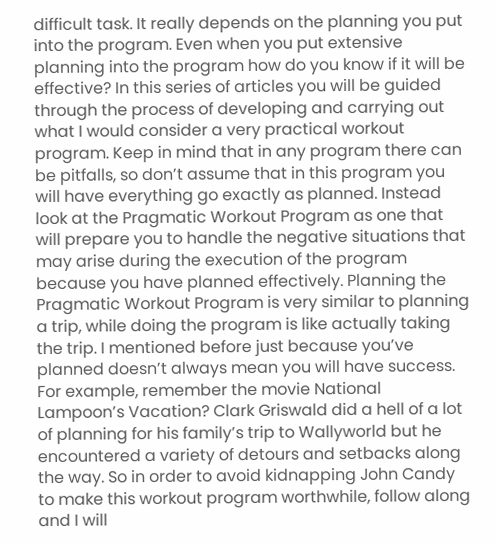difficult task. It really depends on the planning you put into the program. Even when you put extensive planning into the program how do you know if it will be effective? In this series of articles you will be guided through the process of developing and carrying out what I would consider a very practical workout program. Keep in mind that in any program there can be pitfalls, so don’t assume that in this program you will have everything go exactly as planned. Instead look at the Pragmatic Workout Program as one that will prepare you to handle the negative situations that may arise during the execution of the program because you have planned effectively. Planning the Pragmatic Workout Program is very similar to planning a trip, while doing the program is like actually taking the trip. I mentioned before just because you’ve planned doesn’t always mean you will have success. For example, remember the movie National Lampoon’s Vacation? Clark Griswald did a hell of a lot of planning for his family’s trip to Wallyworld but he encountered a variety of detours and setbacks along the way. So in order to avoid kidnapping John Candy to make this workout program worthwhile, follow along and I will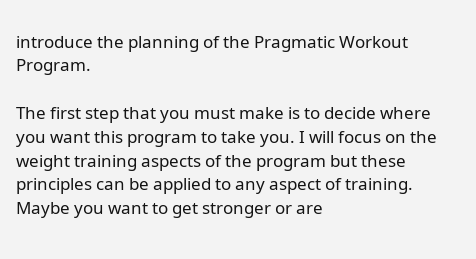introduce the planning of the Pragmatic Workout Program.

The first step that you must make is to decide where you want this program to take you. I will focus on the weight training aspects of the program but these principles can be applied to any aspect of training. Maybe you want to get stronger or are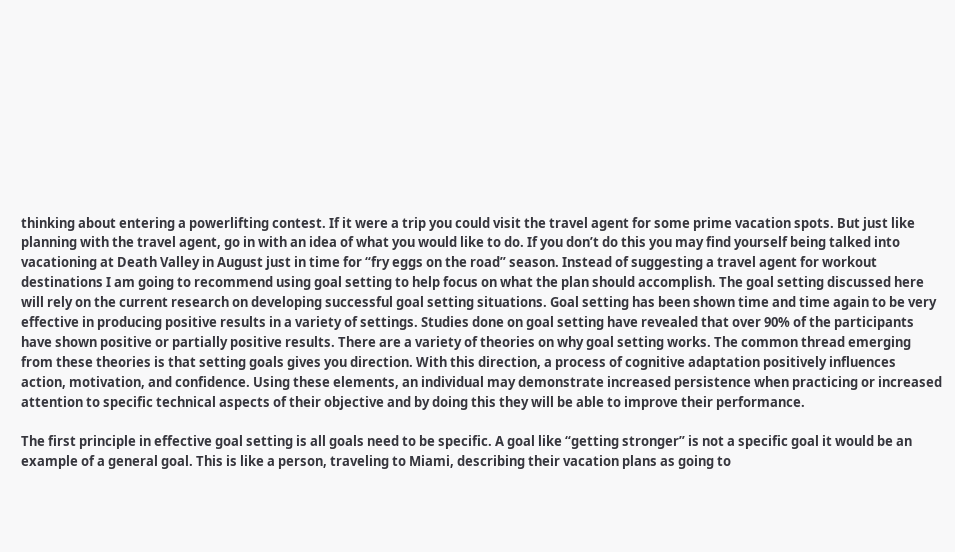thinking about entering a powerlifting contest. If it were a trip you could visit the travel agent for some prime vacation spots. But just like planning with the travel agent, go in with an idea of what you would like to do. If you don’t do this you may find yourself being talked into vacationing at Death Valley in August just in time for “fry eggs on the road” season. Instead of suggesting a travel agent for workout destinations I am going to recommend using goal setting to help focus on what the plan should accomplish. The goal setting discussed here will rely on the current research on developing successful goal setting situations. Goal setting has been shown time and time again to be very effective in producing positive results in a variety of settings. Studies done on goal setting have revealed that over 90% of the participants have shown positive or partially positive results. There are a variety of theories on why goal setting works. The common thread emerging from these theories is that setting goals gives you direction. With this direction, a process of cognitive adaptation positively influences action, motivation, and confidence. Using these elements, an individual may demonstrate increased persistence when practicing or increased attention to specific technical aspects of their objective and by doing this they will be able to improve their performance.

The first principle in effective goal setting is all goals need to be specific. A goal like “getting stronger” is not a specific goal it would be an example of a general goal. This is like a person, traveling to Miami, describing their vacation plans as going to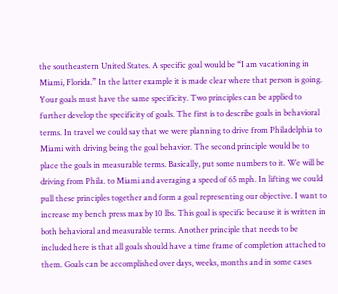the southeastern United States. A specific goal would be “I am vacationing in Miami, Florida.” In the latter example it is made clear where that person is going. Your goals must have the same specificity. Two principles can be applied to further develop the specificity of goals. The first is to describe goals in behavioral terms. In travel we could say that we were planning to drive from Philadelphia to Miami with driving being the goal behavior. The second principle would be to place the goals in measurable terms. Basically, put some numbers to it. We will be driving from Phila. to Miami and averaging a speed of 65 mph. In lifting we could pull these principles together and form a goal representing our objective. I want to increase my bench press max by 10 lbs. This goal is specific because it is written in both behavioral and measurable terms. Another principle that needs to be included here is that all goals should have a time frame of completion attached to them. Goals can be accomplished over days, weeks, months and in some cases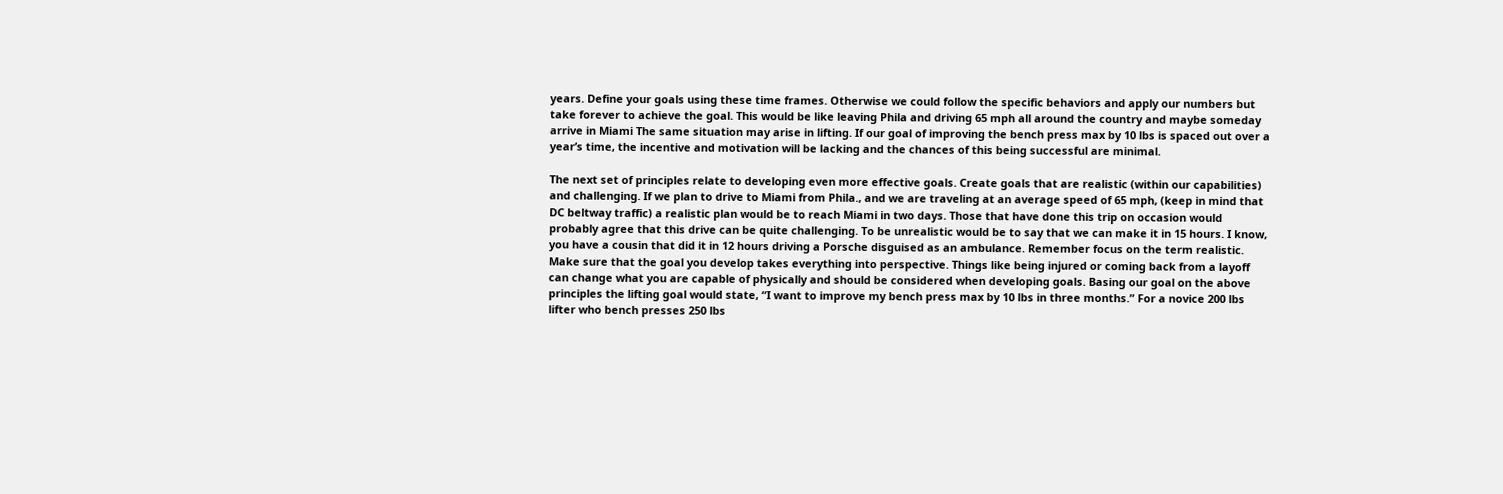years. Define your goals using these time frames. Otherwise we could follow the specific behaviors and apply our numbers but take forever to achieve the goal. This would be like leaving Phila and driving 65 mph all around the country and maybe someday arrive in Miami The same situation may arise in lifting. If our goal of improving the bench press max by 10 lbs is spaced out over a year’s time, the incentive and motivation will be lacking and the chances of this being successful are minimal.

The next set of principles relate to developing even more effective goals. Create goals that are realistic (within our capabilities) and challenging. If we plan to drive to Miami from Phila., and we are traveling at an average speed of 65 mph, (keep in mind that DC beltway traffic) a realistic plan would be to reach Miami in two days. Those that have done this trip on occasion would probably agree that this drive can be quite challenging. To be unrealistic would be to say that we can make it in 15 hours. I know, you have a cousin that did it in 12 hours driving a Porsche disguised as an ambulance. Remember focus on the term realistic. Make sure that the goal you develop takes everything into perspective. Things like being injured or coming back from a layoff can change what you are capable of physically and should be considered when developing goals. Basing our goal on the above principles the lifting goal would state, “I want to improve my bench press max by 10 lbs in three months.” For a novice 200 lbs lifter who bench presses 250 lbs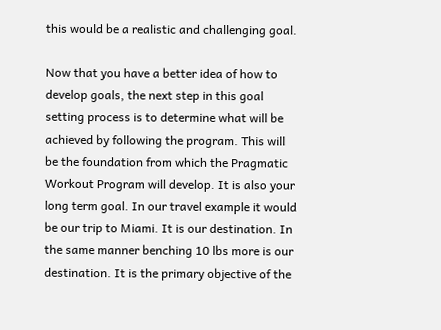this would be a realistic and challenging goal.

Now that you have a better idea of how to develop goals, the next step in this goal setting process is to determine what will be achieved by following the program. This will be the foundation from which the Pragmatic Workout Program will develop. It is also your long term goal. In our travel example it would be our trip to Miami. It is our destination. In the same manner benching 10 lbs more is our destination. It is the primary objective of the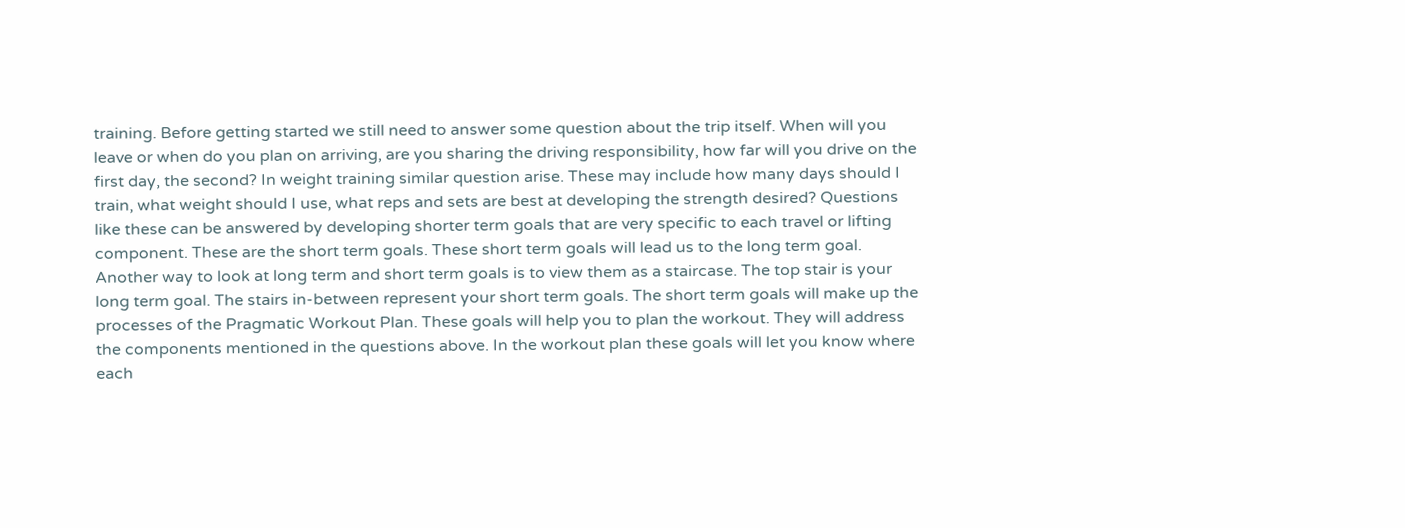training. Before getting started we still need to answer some question about the trip itself. When will you leave or when do you plan on arriving, are you sharing the driving responsibility, how far will you drive on the first day, the second? In weight training similar question arise. These may include how many days should I train, what weight should I use, what reps and sets are best at developing the strength desired? Questions like these can be answered by developing shorter term goals that are very specific to each travel or lifting component. These are the short term goals. These short term goals will lead us to the long term goal. Another way to look at long term and short term goals is to view them as a staircase. The top stair is your long term goal. The stairs in-between represent your short term goals. The short term goals will make up the processes of the Pragmatic Workout Plan. These goals will help you to plan the workout. They will address the components mentioned in the questions above. In the workout plan these goals will let you know where each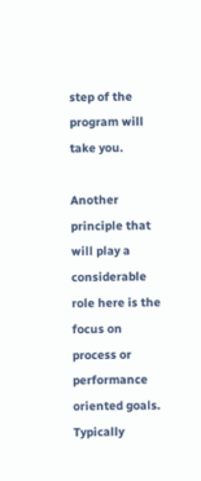step of the program will take you.

Another principle that will play a considerable role here is the focus on process or performance oriented goals. Typically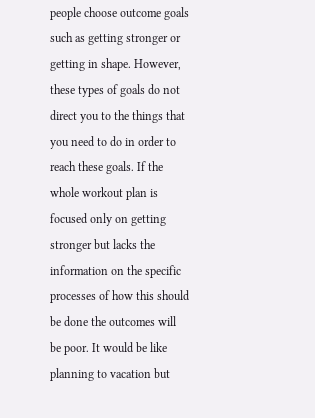people choose outcome goals such as getting stronger or getting in shape. However, these types of goals do not direct you to the things that you need to do in order to reach these goals. If the whole workout plan is focused only on getting stronger but lacks the information on the specific processes of how this should be done the outcomes will be poor. It would be like planning to vacation but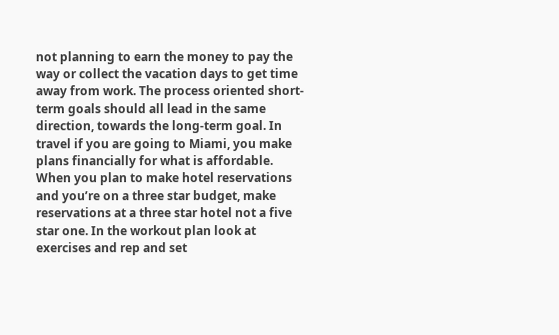not planning to earn the money to pay the way or collect the vacation days to get time away from work. The process oriented short-term goals should all lead in the same direction, towards the long-term goal. In travel if you are going to Miami, you make plans financially for what is affordable. When you plan to make hotel reservations and you’re on a three star budget, make reservations at a three star hotel not a five star one. In the workout plan look at exercises and rep and set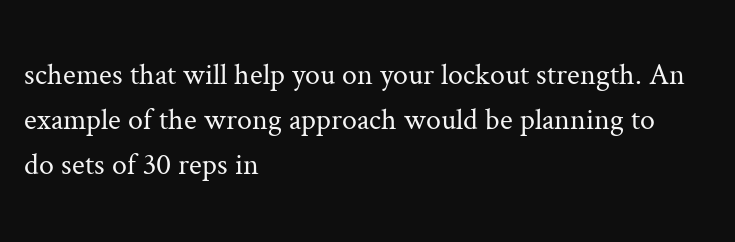schemes that will help you on your lockout strength. An example of the wrong approach would be planning to do sets of 30 reps in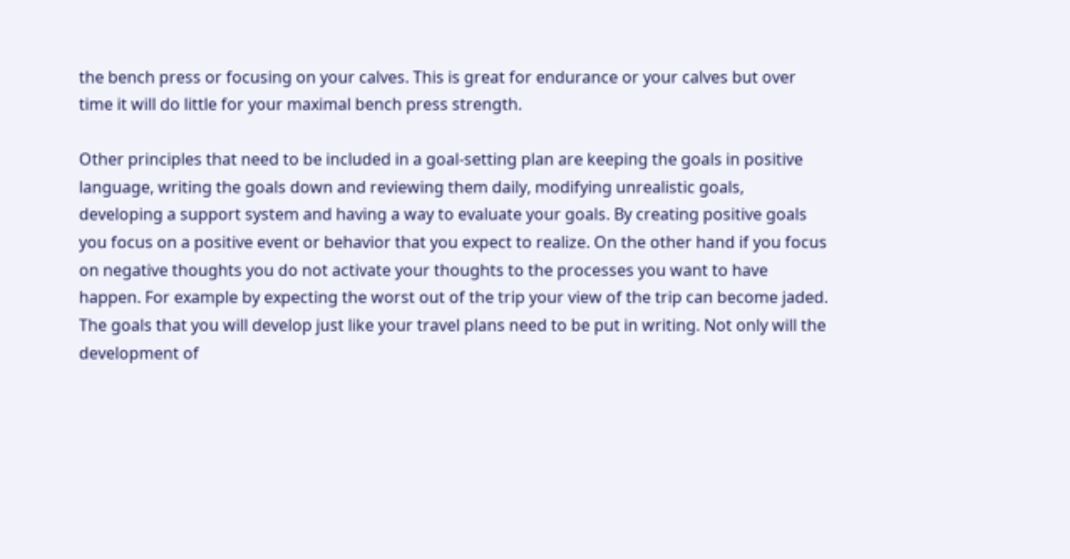the bench press or focusing on your calves. This is great for endurance or your calves but over time it will do little for your maximal bench press strength.

Other principles that need to be included in a goal-setting plan are keeping the goals in positive language, writing the goals down and reviewing them daily, modifying unrealistic goals, developing a support system and having a way to evaluate your goals. By creating positive goals you focus on a positive event or behavior that you expect to realize. On the other hand if you focus on negative thoughts you do not activate your thoughts to the processes you want to have happen. For example by expecting the worst out of the trip your view of the trip can become jaded. The goals that you will develop just like your travel plans need to be put in writing. Not only will the development of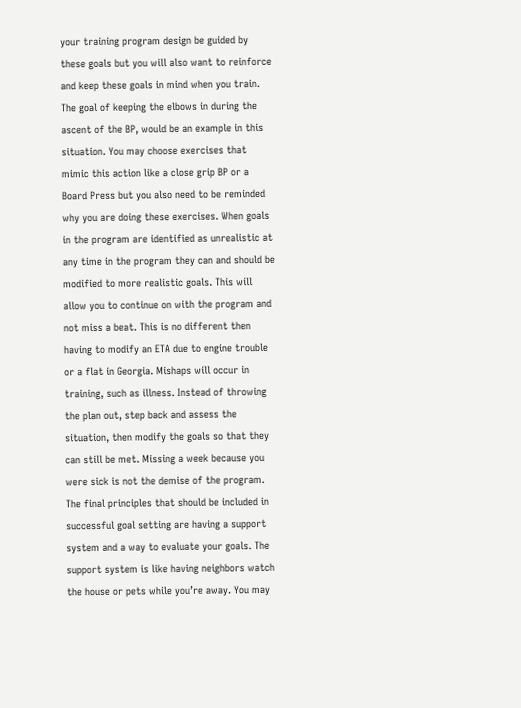your training program design be guided by these goals but you will also want to reinforce and keep these goals in mind when you train. The goal of keeping the elbows in during the ascent of the BP, would be an example in this situation. You may choose exercises that mimic this action like a close grip BP or a Board Press but you also need to be reminded why you are doing these exercises. When goals in the program are identified as unrealistic at any time in the program they can and should be modified to more realistic goals. This will allow you to continue on with the program and not miss a beat. This is no different then having to modify an ETA due to engine trouble or a flat in Georgia. Mishaps will occur in training, such as illness. Instead of throwing the plan out, step back and assess the situation, then modify the goals so that they can still be met. Missing a week because you were sick is not the demise of the program. The final principles that should be included in successful goal setting are having a support system and a way to evaluate your goals. The support system is like having neighbors watch the house or pets while you’re away. You may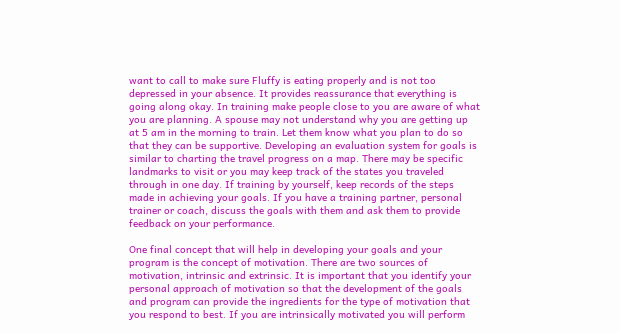want to call to make sure Fluffy is eating properly and is not too depressed in your absence. It provides reassurance that everything is going along okay. In training make people close to you are aware of what you are planning. A spouse may not understand why you are getting up at 5 am in the morning to train. Let them know what you plan to do so that they can be supportive. Developing an evaluation system for goals is similar to charting the travel progress on a map. There may be specific landmarks to visit or you may keep track of the states you traveled through in one day. If training by yourself, keep records of the steps made in achieving your goals. If you have a training partner, personal trainer or coach, discuss the goals with them and ask them to provide feedback on your performance.

One final concept that will help in developing your goals and your program is the concept of motivation. There are two sources of motivation, intrinsic and extrinsic. It is important that you identify your personal approach of motivation so that the development of the goals and program can provide the ingredients for the type of motivation that you respond to best. If you are intrinsically motivated you will perform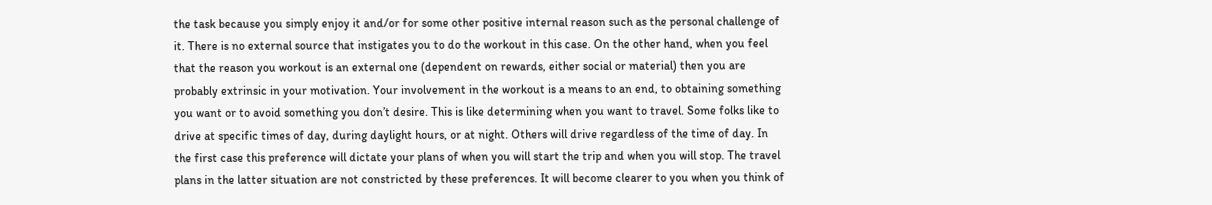the task because you simply enjoy it and/or for some other positive internal reason such as the personal challenge of it. There is no external source that instigates you to do the workout in this case. On the other hand, when you feel that the reason you workout is an external one (dependent on rewards, either social or material) then you are probably extrinsic in your motivation. Your involvement in the workout is a means to an end, to obtaining something you want or to avoid something you don’t desire. This is like determining when you want to travel. Some folks like to drive at specific times of day, during daylight hours, or at night. Others will drive regardless of the time of day. In the first case this preference will dictate your plans of when you will start the trip and when you will stop. The travel plans in the latter situation are not constricted by these preferences. It will become clearer to you when you think of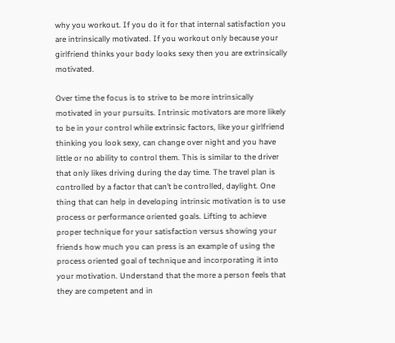why you workout. If you do it for that internal satisfaction you are intrinsically motivated. If you workout only because your girlfriend thinks your body looks sexy then you are extrinsically motivated.

Over time the focus is to strive to be more intrinsically motivated in your pursuits. Intrinsic motivators are more likely to be in your control while extrinsic factors, like your girlfriend thinking you look sexy, can change over night and you have little or no ability to control them. This is similar to the driver that only likes driving during the day time. The travel plan is controlled by a factor that can’t be controlled, daylight. One thing that can help in developing intrinsic motivation is to use process or performance oriented goals. Lifting to achieve proper technique for your satisfaction versus showing your friends how much you can press is an example of using the process oriented goal of technique and incorporating it into your motivation. Understand that the more a person feels that they are competent and in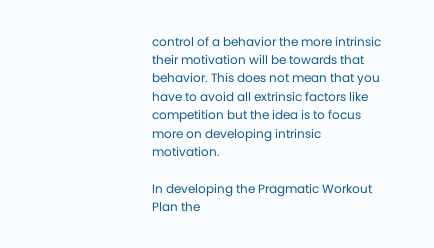control of a behavior the more intrinsic their motivation will be towards that behavior. This does not mean that you have to avoid all extrinsic factors like competition but the idea is to focus more on developing intrinsic motivation.

In developing the Pragmatic Workout Plan the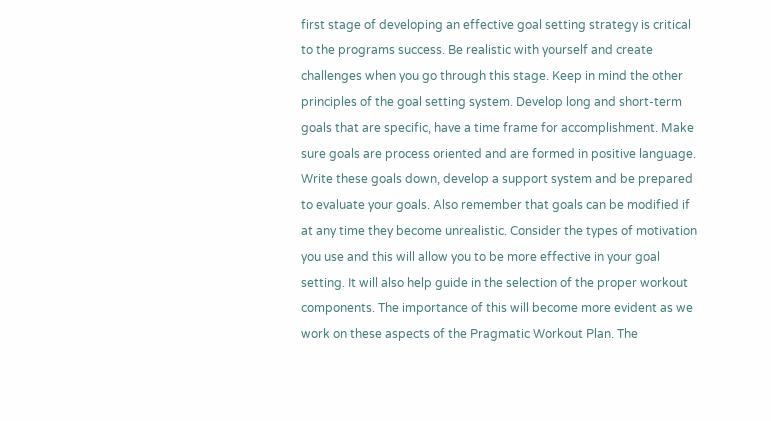first stage of developing an effective goal setting strategy is critical to the programs success. Be realistic with yourself and create challenges when you go through this stage. Keep in mind the other principles of the goal setting system. Develop long and short-term goals that are specific, have a time frame for accomplishment. Make sure goals are process oriented and are formed in positive language. Write these goals down, develop a support system and be prepared to evaluate your goals. Also remember that goals can be modified if at any time they become unrealistic. Consider the types of motivation you use and this will allow you to be more effective in your goal setting. It will also help guide in the selection of the proper workout components. The importance of this will become more evident as we work on these aspects of the Pragmatic Workout Plan. The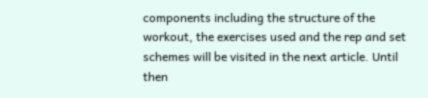components including the structure of the workout, the exercises used and the rep and set schemes will be visited in the next article. Until then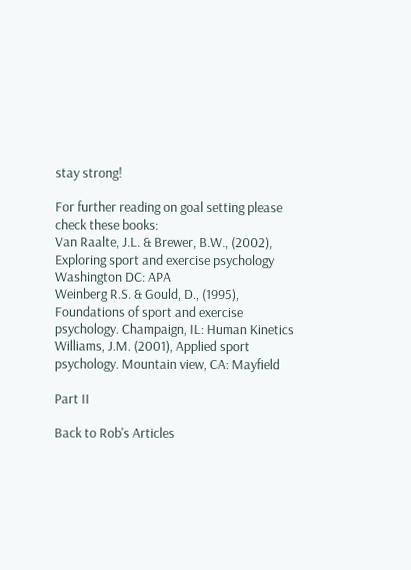stay strong!

For further reading on goal setting please check these books:
Van Raalte, J.L. & Brewer, B.W., (2002), Exploring sport and exercise psychology Washington DC: APA
Weinberg R.S. & Gould, D., (1995), Foundations of sport and exercise psychology. Champaign, IL: Human Kinetics
Williams, J.M. (2001), Applied sport psychology. Mountain view, CA: Mayfield

Part II

Back to Rob's Articles